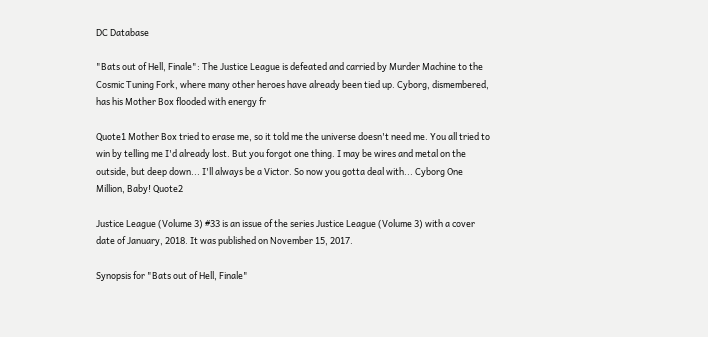DC Database

"Bats out of Hell, Finale": The Justice League is defeated and carried by Murder Machine to the Cosmic Tuning Fork, where many other heroes have already been tied up. Cyborg, dismembered, has his Mother Box flooded with energy fr

Quote1 Mother Box tried to erase me, so it told me the universe doesn't need me. You all tried to win by telling me I'd already lost. But you forgot one thing. I may be wires and metal on the outside, but deep down... I'll always be a Victor. So now you gotta deal with... Cyborg One Million, Baby! Quote2

Justice League (Volume 3) #33 is an issue of the series Justice League (Volume 3) with a cover date of January, 2018. It was published on November 15, 2017.

Synopsis for "Bats out of Hell, Finale"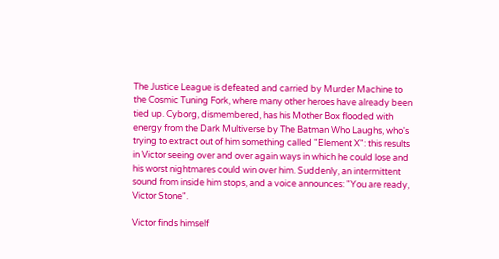The Justice League is defeated and carried by Murder Machine to the Cosmic Tuning Fork, where many other heroes have already been tied up. Cyborg, dismembered, has his Mother Box flooded with energy from the Dark Multiverse by The Batman Who Laughs, who's trying to extract out of him something called "Element X": this results in Victor seeing over and over again ways in which he could lose and his worst nightmares could win over him. Suddenly, an intermittent sound from inside him stops, and a voice announces: "You are ready, Victor Stone".

Victor finds himself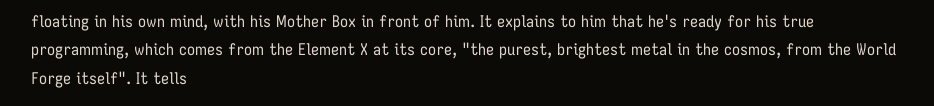floating in his own mind, with his Mother Box in front of him. It explains to him that he's ready for his true programming, which comes from the Element X at its core, "the purest, brightest metal in the cosmos, from the World Forge itself". It tells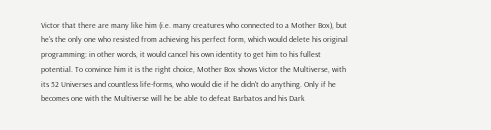Victor that there are many like him (i.e. many creatures who connected to a Mother Box), but he's the only one who resisted from achieving his perfect form, which would delete his original programming: in other words, it would cancel his own identity to get him to his fullest potential. To convince him it is the right choice, Mother Box shows Victor the Multiverse, with its 52 Universes and countless life-forms, who would die if he didn't do anything. Only if he becomes one with the Multiverse will he be able to defeat Barbatos and his Dark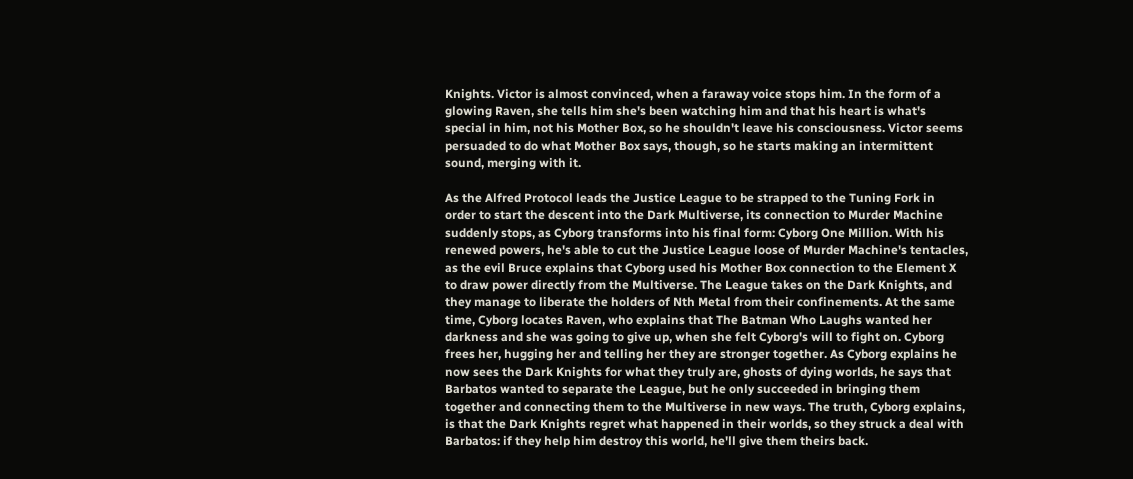Knights. Victor is almost convinced, when a faraway voice stops him. In the form of a glowing Raven, she tells him she's been watching him and that his heart is what's special in him, not his Mother Box, so he shouldn't leave his consciousness. Victor seems persuaded to do what Mother Box says, though, so he starts making an intermittent sound, merging with it.

As the Alfred Protocol leads the Justice League to be strapped to the Tuning Fork in order to start the descent into the Dark Multiverse, its connection to Murder Machine suddenly stops, as Cyborg transforms into his final form: Cyborg One Million. With his renewed powers, he's able to cut the Justice League loose of Murder Machine's tentacles, as the evil Bruce explains that Cyborg used his Mother Box connection to the Element X to draw power directly from the Multiverse. The League takes on the Dark Knights, and they manage to liberate the holders of Nth Metal from their confinements. At the same time, Cyborg locates Raven, who explains that The Batman Who Laughs wanted her darkness and she was going to give up, when she felt Cyborg's will to fight on. Cyborg frees her, hugging her and telling her they are stronger together. As Cyborg explains he now sees the Dark Knights for what they truly are, ghosts of dying worlds, he says that Barbatos wanted to separate the League, but he only succeeded in bringing them together and connecting them to the Multiverse in new ways. The truth, Cyborg explains, is that the Dark Knights regret what happened in their worlds, so they struck a deal with Barbatos: if they help him destroy this world, he'll give them theirs back.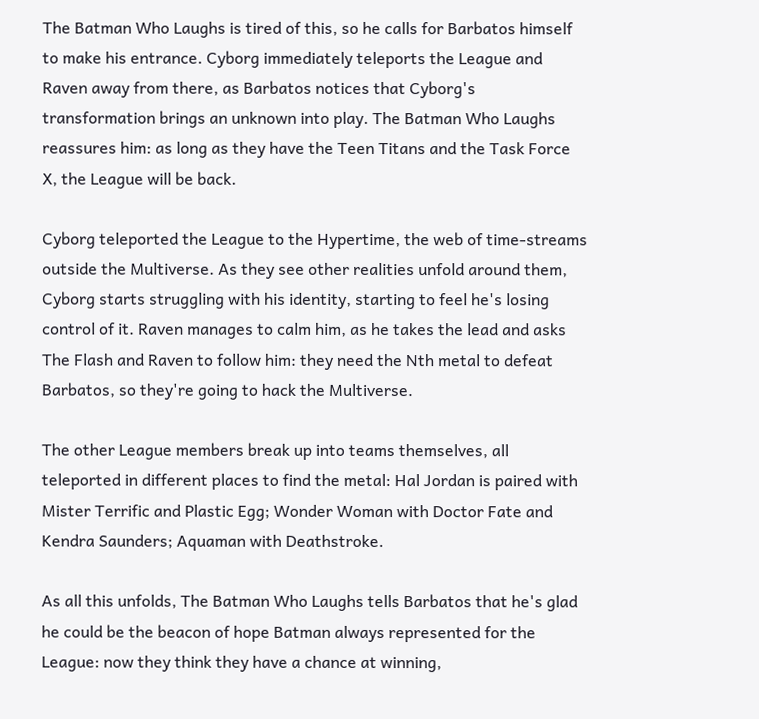The Batman Who Laughs is tired of this, so he calls for Barbatos himself to make his entrance. Cyborg immediately teleports the League and Raven away from there, as Barbatos notices that Cyborg's transformation brings an unknown into play. The Batman Who Laughs reassures him: as long as they have the Teen Titans and the Task Force X, the League will be back.

Cyborg teleported the League to the Hypertime, the web of time-streams outside the Multiverse. As they see other realities unfold around them, Cyborg starts struggling with his identity, starting to feel he's losing control of it. Raven manages to calm him, as he takes the lead and asks The Flash and Raven to follow him: they need the Nth metal to defeat Barbatos, so they're going to hack the Multiverse.

The other League members break up into teams themselves, all teleported in different places to find the metal: Hal Jordan is paired with Mister Terrific and Plastic Egg; Wonder Woman with Doctor Fate and Kendra Saunders; Aquaman with Deathstroke.

As all this unfolds, The Batman Who Laughs tells Barbatos that he's glad he could be the beacon of hope Batman always represented for the League: now they think they have a chance at winning,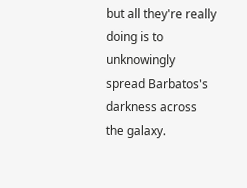but all they're really doing is to unknowingly spread Barbatos's darkness across the galaxy.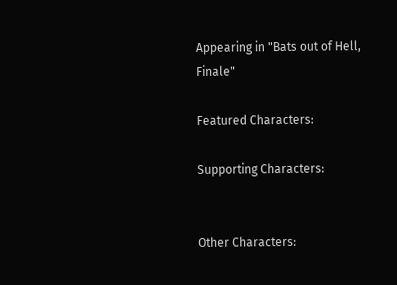Appearing in "Bats out of Hell, Finale"

Featured Characters:

Supporting Characters:


Other Characters: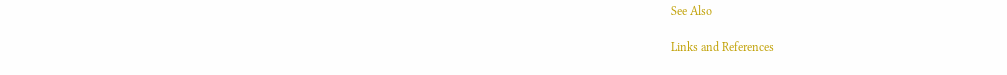See Also

Links and References